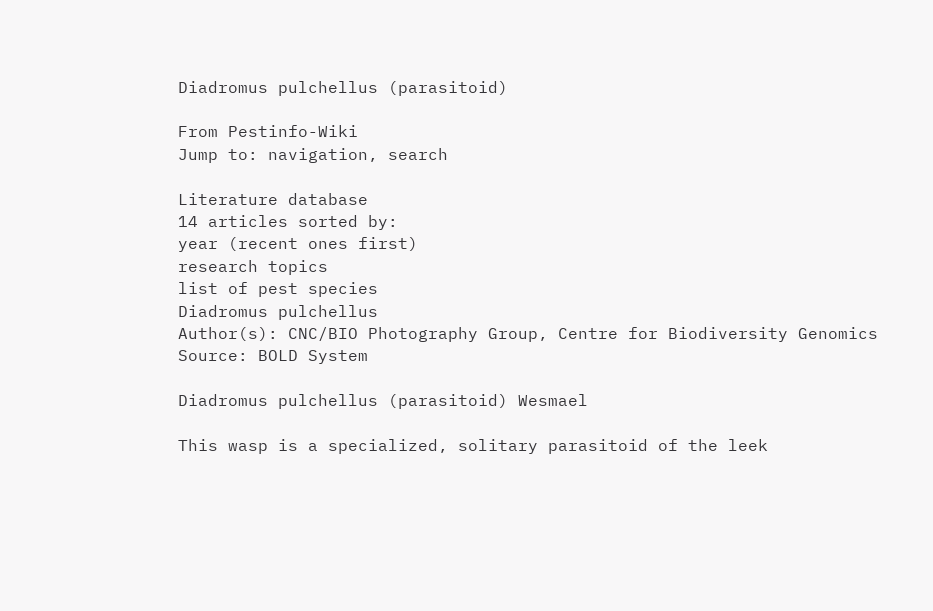Diadromus pulchellus (parasitoid)

From Pestinfo-Wiki
Jump to: navigation, search

Literature database
14 articles sorted by:
year (recent ones first)
research topics
list of pest species
Diadromus pulchellus
Author(s): CNC/BIO Photography Group, Centre for Biodiversity Genomics
Source: BOLD System

Diadromus pulchellus (parasitoid) Wesmael

This wasp is a specialized, solitary parasitoid of the leek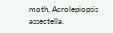moth, Acrolepiopsis assectella.